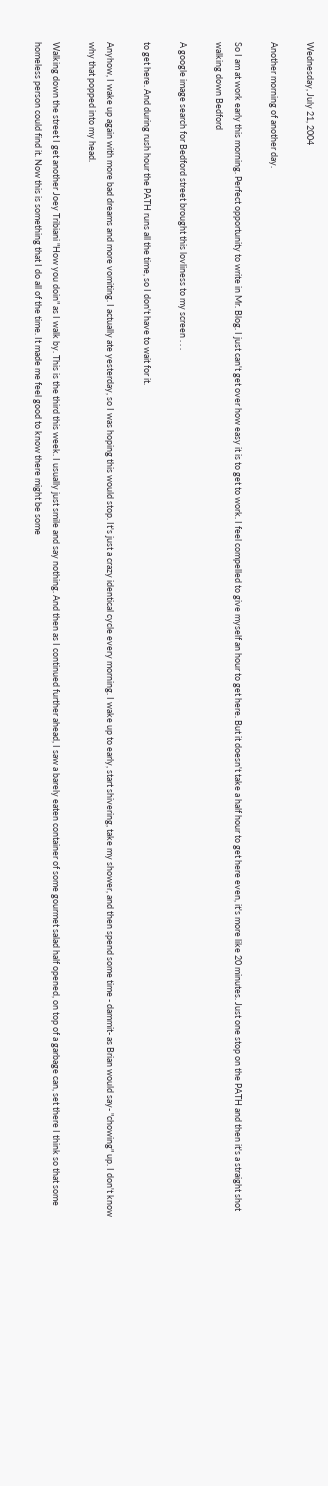Wednesday, July 21, 2004

Another morning of another day.

So I am at work early this morning. Perfect opportunity to write in Mr. Blog. I just can't get over how easy it is to get to work. I feel compelled to give myself an hour to get here. But it doesn't take a half hour to get here even, it's more like 20 minutes. Just one stop on the PATH and then it's a straight shot walking down Bedford

A google image search for Bedford street brought this lovliness to my screen . . .

to get here. And during rush hour the PATH runs all the time, so I don't have to wait for it.

Anyhow, I wake up again with more bad dreams and more vomiting. I actually ate yesterday, so I was hoping this would stop. It's just a crazy identical cycle every morning. I wake up to early, start shivering, take my shower, and then spend some time - dammit- as Brian would say- "chowing" up. I don't know why that popped into my head.

Walking down the street I get another Joey Tribiani "How you doin" as I walk by. This is the third this week. I usually just smile and say nothing. And then as I continued further ahead, I saw a barely eaten container of some gourmet salad half opened, on top of a garbage can, set there I think so that some homeless person could find it. Now this is something that I do all of the time. It made me feel good to know there might be some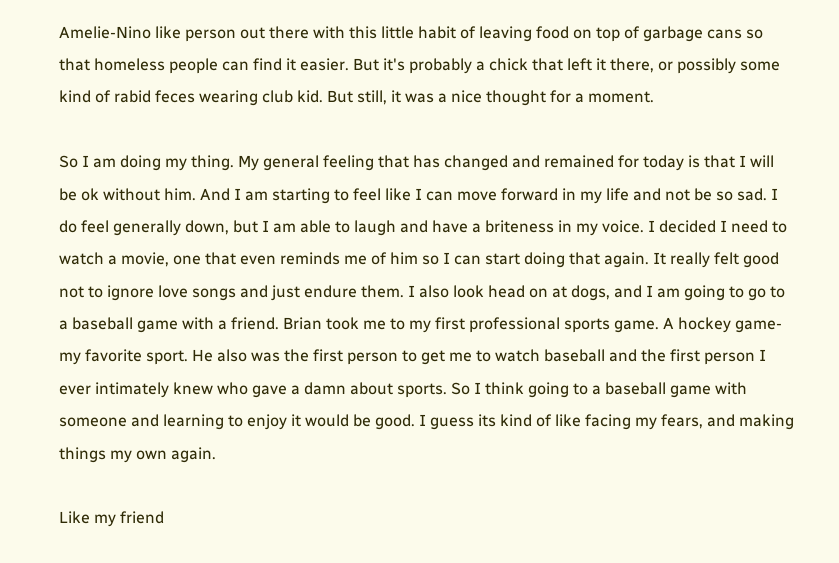Amelie-Nino like person out there with this little habit of leaving food on top of garbage cans so that homeless people can find it easier. But it's probably a chick that left it there, or possibly some kind of rabid feces wearing club kid. But still, it was a nice thought for a moment.

So I am doing my thing. My general feeling that has changed and remained for today is that I will be ok without him. And I am starting to feel like I can move forward in my life and not be so sad. I do feel generally down, but I am able to laugh and have a briteness in my voice. I decided I need to watch a movie, one that even reminds me of him so I can start doing that again. It really felt good not to ignore love songs and just endure them. I also look head on at dogs, and I am going to go to a baseball game with a friend. Brian took me to my first professional sports game. A hockey game- my favorite sport. He also was the first person to get me to watch baseball and the first person I ever intimately knew who gave a damn about sports. So I think going to a baseball game with someone and learning to enjoy it would be good. I guess its kind of like facing my fears, and making things my own again.

Like my friend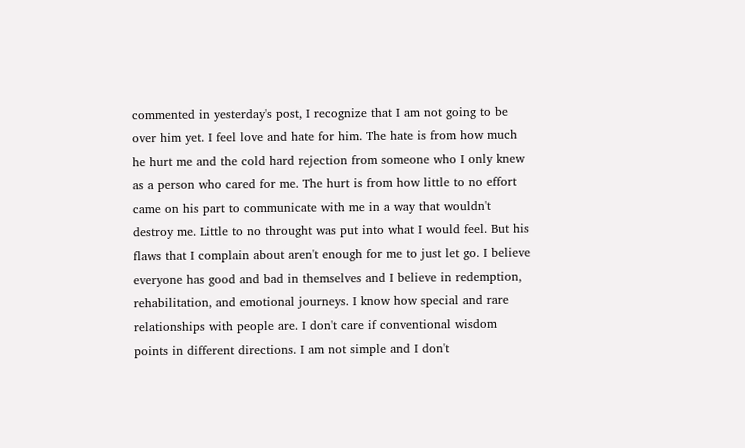commented in yesterday's post, I recognize that I am not going to be over him yet. I feel love and hate for him. The hate is from how much he hurt me and the cold hard rejection from someone who I only knew as a person who cared for me. The hurt is from how little to no effort came on his part to communicate with me in a way that wouldn't destroy me. Little to no throught was put into what I would feel. But his flaws that I complain about aren't enough for me to just let go. I believe everyone has good and bad in themselves and I believe in redemption, rehabilitation, and emotional journeys. I know how special and rare relationships with people are. I don't care if conventional wisdom points in different directions. I am not simple and I don't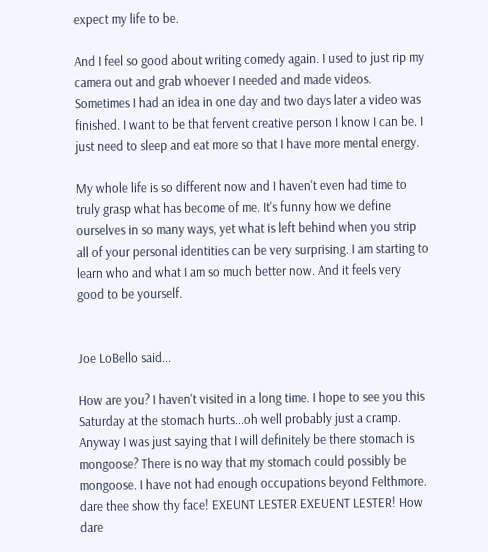expect my life to be.

And I feel so good about writing comedy again. I used to just rip my camera out and grab whoever I needed and made videos. Sometimes I had an idea in one day and two days later a video was finished. I want to be that fervent creative person I know I can be. I just need to sleep and eat more so that I have more mental energy.

My whole life is so different now and I haven't even had time to truly grasp what has become of me. It's funny how we define ourselves in so many ways, yet what is left behind when you strip all of your personal identities can be very surprising. I am starting to learn who and what I am so much better now. And it feels very good to be yourself.


Joe LoBello said...

How are you? I haven't visited in a long time. I hope to see you this Saturday at the stomach hurts...oh well probably just a cramp. Anyway I was just saying that I will definitely be there stomach is mongoose? There is no way that my stomach could possibly be mongoose. I have not had enough occupations beyond Felthmore. dare thee show thy face! EXEUNT LESTER EXEUENT LESTER! How dare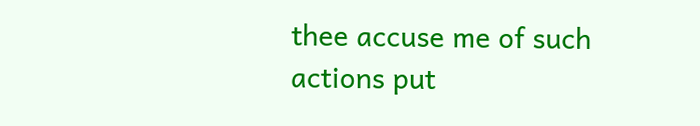thee accuse me of such actions put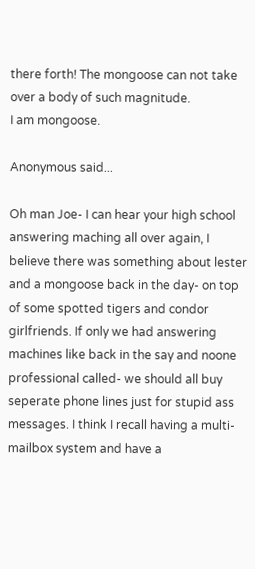there forth! The mongoose can not take over a body of such magnitude.
I am mongoose.

Anonymous said...

Oh man Joe- I can hear your high school answering maching all over again, I believe there was something about lester and a mongoose back in the day- on top of some spotted tigers and condor girlfriends. If only we had answering machines like back in the say and noone professional called- we should all buy seperate phone lines just for stupid ass messages. I think I recall having a multi-mailbox system and have a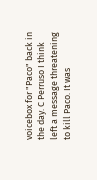voicebox for "Paco" back in the day. C Perruso I think left a message threatening to kill Paco. It was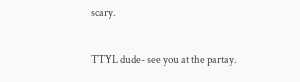scary.

TTYL dude- see you at the partay.